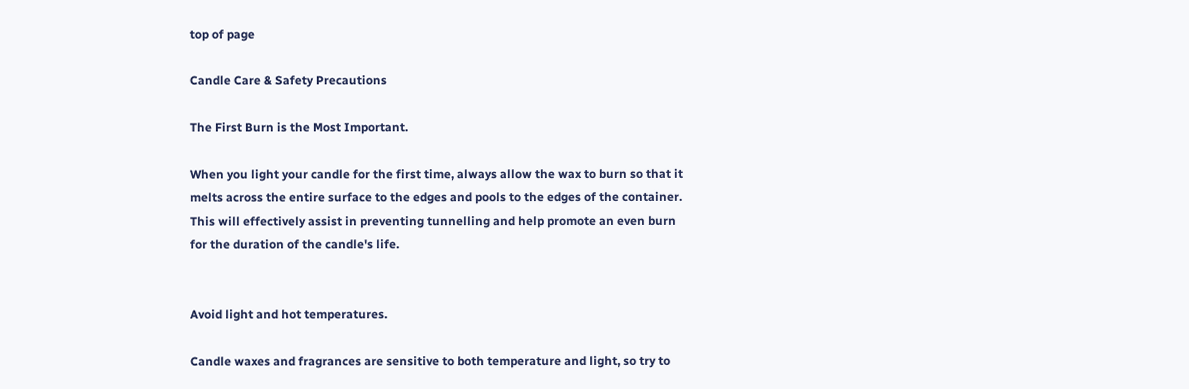top of page

Candle Care & Safety Precautions

The First Burn is the Most Important.

When you light your candle for the first time, always allow the wax to burn so that it melts across the entire surface to the edges and pools to the edges of the container. This will effectively assist in preventing tunnelling and help promote an even burn for the duration of the candle's life.


Avoid light and hot temperatures.

Candle waxes and fragrances are sensitive to both temperature and light, so try to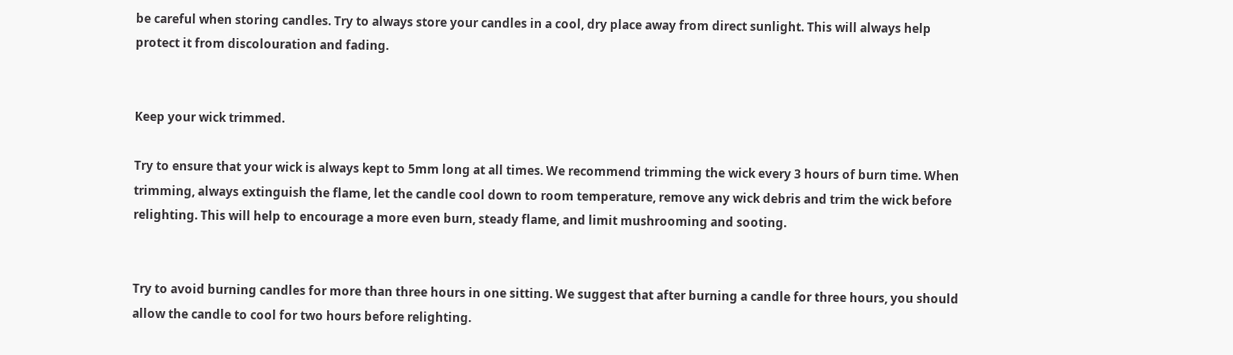be careful when storing candles. Try to always store your candles in a cool, dry place away from direct sunlight. This will always help protect it from discolouration and fading.


Keep your wick trimmed.

Try to ensure that your wick is always kept to 5mm long at all times. We recommend trimming the wick every 3 hours of burn time. When trimming, always extinguish the flame, let the candle cool down to room temperature, remove any wick debris and trim the wick before relighting. This will help to encourage a more even burn, steady flame, and limit mushrooming and sooting.


Try to avoid burning candles for more than three hours in one sitting. We suggest that after burning a candle for three hours, you should allow the candle to cool for two hours before relighting.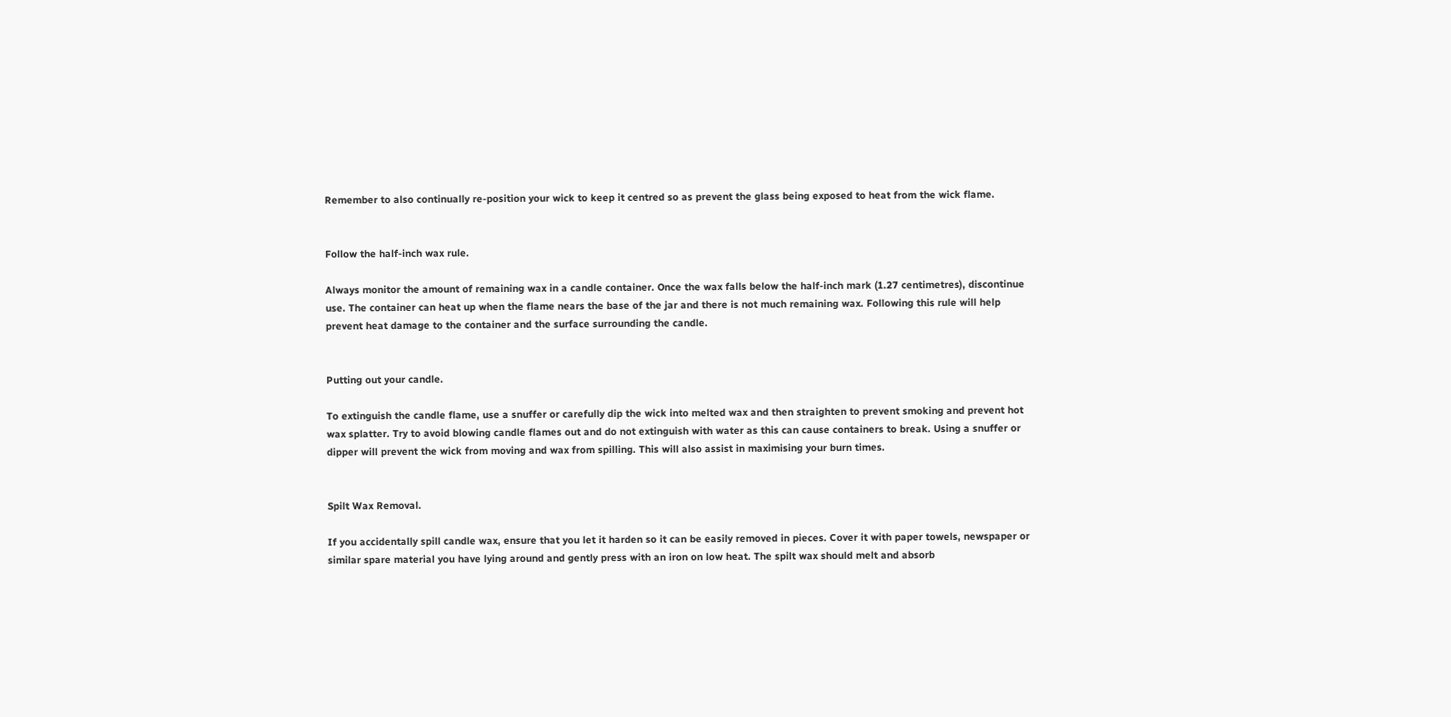Remember to also continually re-position your wick to keep it centred so as prevent the glass being exposed to heat from the wick flame.


Follow the half-inch wax rule.

Always monitor the amount of remaining wax in a candle container. Once the wax falls below the half-inch mark (1.27 centimetres), discontinue use. The container can heat up when the flame nears the base of the jar and there is not much remaining wax. Following this rule will help prevent heat damage to the container and the surface surrounding the candle.


Putting out your candle.

To extinguish the candle flame, use a snuffer or carefully dip the wick into melted wax and then straighten to prevent smoking and prevent hot wax splatter. Try to avoid blowing candle flames out and do not extinguish with water as this can cause containers to break. Using a snuffer or dipper will prevent the wick from moving and wax from spilling. This will also assist in maximising your burn times.


Spilt Wax Removal.

If you accidentally spill candle wax, ensure that you let it harden so it can be easily removed in pieces. Cover it with paper towels, newspaper or similar spare material you have lying around and gently press with an iron on low heat. The spilt wax should melt and absorb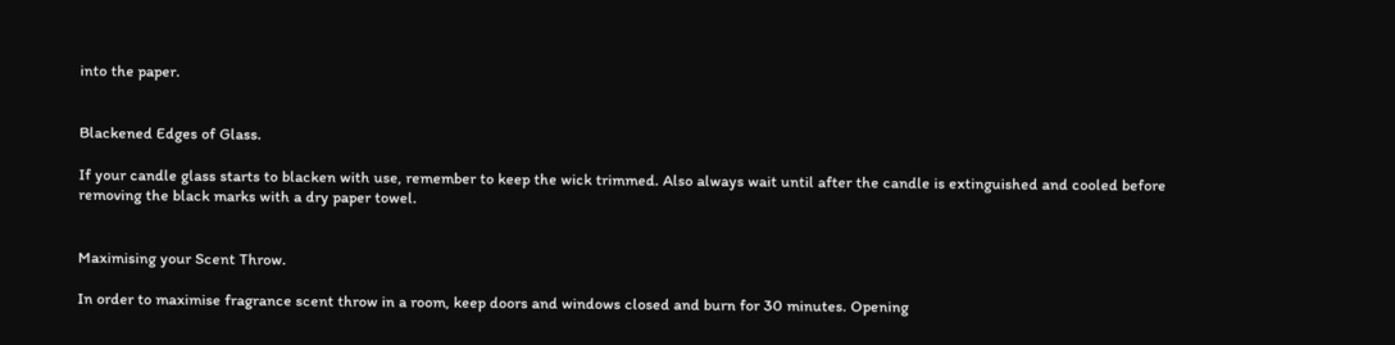into the paper.


Blackened Edges of Glass.

If your candle glass starts to blacken with use, remember to keep the wick trimmed. Also always wait until after the candle is extinguished and cooled before removing the black marks with a dry paper towel.


Maximising your Scent Throw.

In order to maximise fragrance scent throw in a room, keep doors and windows closed and burn for 30 minutes. Opening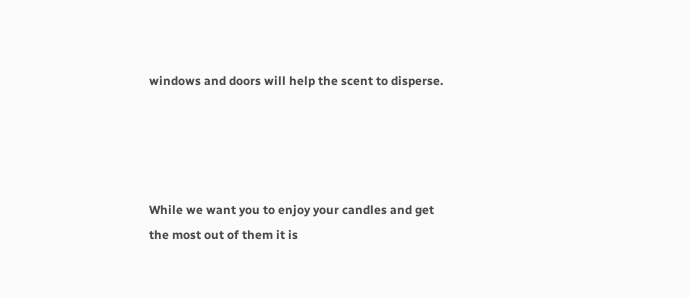windows and doors will help the scent to disperse.




While we want you to enjoy your candles and get the most out of them it is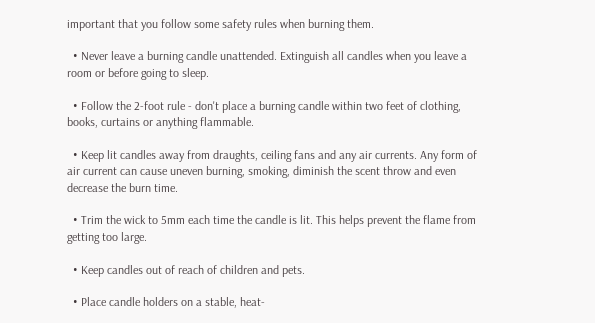important that you follow some safety rules when burning them.

  • Never leave a burning candle unattended. Extinguish all candles when you leave a room or before going to sleep.

  • Follow the 2-foot rule - don't place a burning candle within two feet of clothing, books, curtains or anything flammable.

  • Keep lit candles away from draughts, ceiling fans and any air currents. Any form of air current can cause uneven burning, smoking, diminish the scent throw and even decrease the burn time.

  • Trim the wick to 5mm each time the candle is lit. This helps prevent the flame from getting too large.

  • Keep candles out of reach of children and pets.

  • Place candle holders on a stable, heat-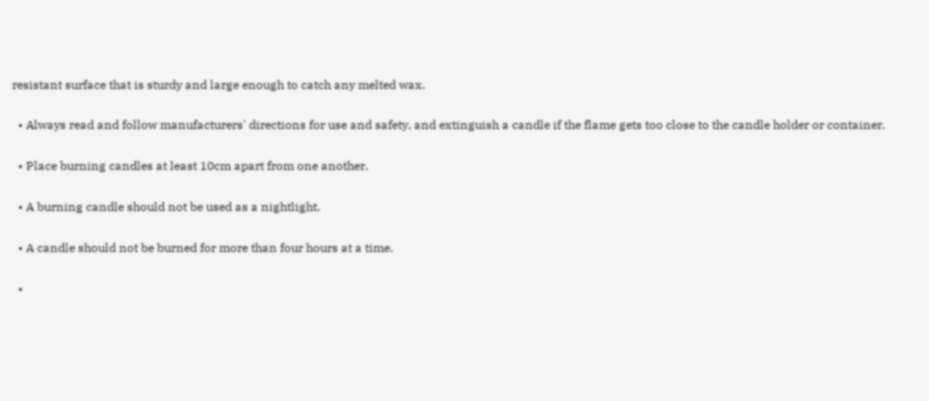resistant surface that is sturdy and large enough to catch any melted wax.

  • Always read and follow manufacturers' directions for use and safety, and extinguish a candle if the flame gets too close to the candle holder or container.

  • Place burning candles at least 10cm apart from one another.

  • A burning candle should not be used as a nightlight.

  • A candle should not be burned for more than four hours at a time.

  •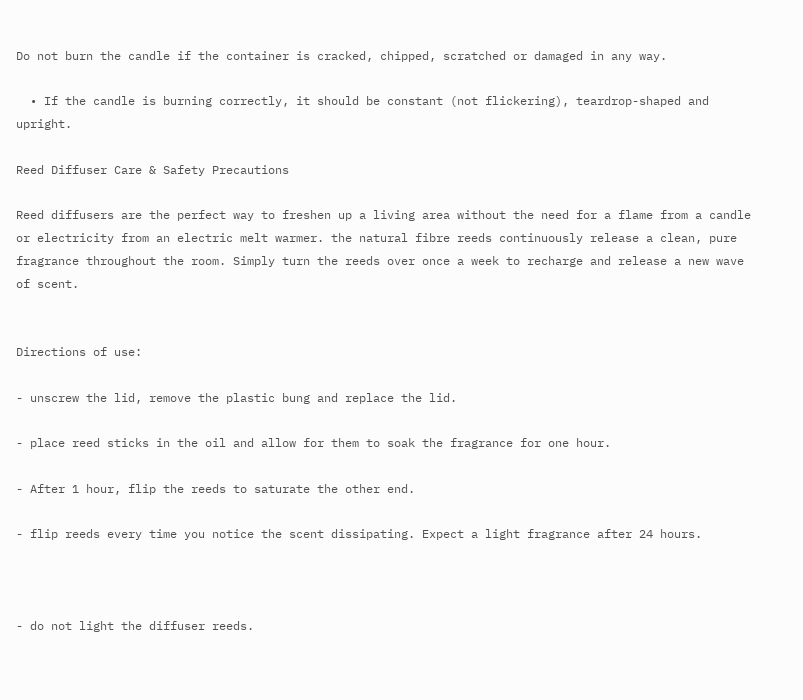Do not burn the candle if the container is cracked, chipped, scratched or damaged in any way.

  • If the candle is burning correctly, it should be constant (not flickering), teardrop-shaped and upright.

Reed Diffuser Care & Safety Precautions

Reed diffusers are the perfect way to freshen up a living area without the need for a flame from a candle or electricity from an electric melt warmer. the natural fibre reeds continuously release a clean, pure fragrance throughout the room. Simply turn the reeds over once a week to recharge and release a new wave of scent.


Directions of use:

- unscrew the lid, remove the plastic bung and replace the lid.

- place reed sticks in the oil and allow for them to soak the fragrance for one hour.

- After 1 hour, flip the reeds to saturate the other end.

- flip reeds every time you notice the scent dissipating. Expect a light fragrance after 24 hours.



- do not light the diffuser reeds.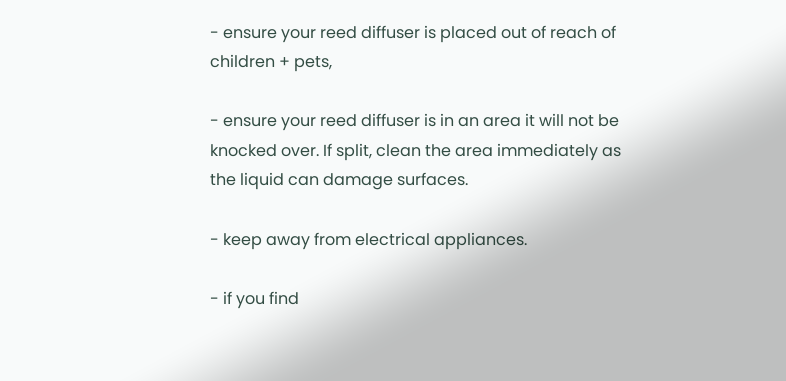- ensure your reed diffuser is placed out of reach of children + pets,

- ensure your reed diffuser is in an area it will not be knocked over. If split, clean the area immediately as the liquid can damage surfaces.

- keep away from electrical appliances.

- if you find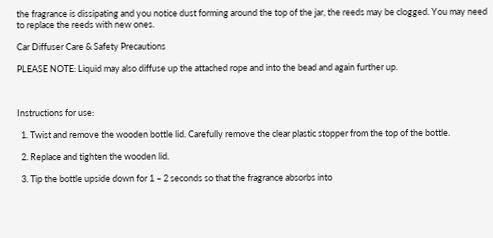the fragrance is dissipating and you notice dust forming around the top of the jar, the reeds may be clogged. You may need to replace the reeds with new ones.

Car Diffuser Care & Safety Precautions

PLEASE NOTE: Liquid may also diffuse up the attached rope and into the bead and again further up.



Instructions for use:

  1. Twist and remove the wooden bottle lid. Carefully remove the clear plastic stopper from the top of the bottle.

  2. Replace and tighten the wooden lid.

  3. Tip the bottle upside down for 1 – 2 seconds so that the fragrance absorbs into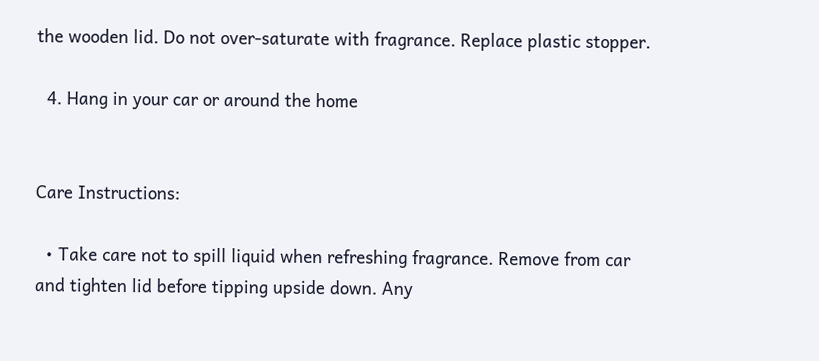the wooden lid. Do not over-saturate with fragrance. Replace plastic stopper.

  4. Hang in your car or around the home


Care Instructions:

  • Take care not to spill liquid when refreshing fragrance. Remove from car and tighten lid before tipping upside down. Any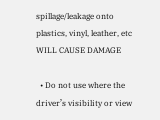spillage/leakage onto plastics, vinyl, leather, etc WILL CAUSE DAMAGE

  • Do not use where the driver’s visibility or view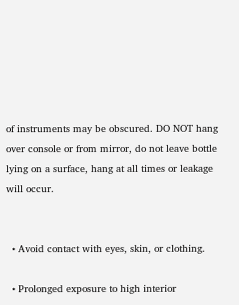of instruments may be obscured. DO NOT hang over console or from mirror, do not leave bottle lying on a surface, hang at all times or leakage will occur.


  • Avoid contact with eyes, skin, or clothing.

  • Prolonged exposure to high interior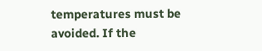temperatures must be avoided. If the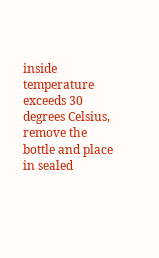inside temperature exceeds 30 degrees Celsius, remove the bottle and place in sealed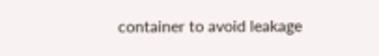container to avoid leakage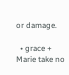or damage.

  • grace + Marie take no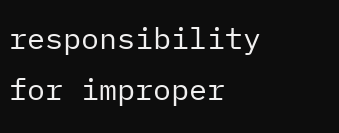responsibility for improper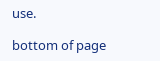use.

bottom of page